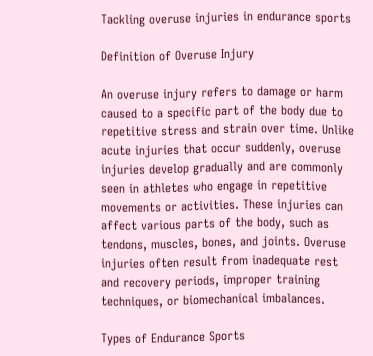Tackling overuse injuries in endurance sports

Definition of Overuse Injury

An overuse injury refers to damage or harm caused to a specific part of the body due to repetitive stress and strain over time. Unlike acute injuries that occur suddenly, overuse injuries develop gradually and are commonly seen in athletes who engage in repetitive movements or activities. These injuries can affect various parts of the body, such as tendons, muscles, bones, and joints. Overuse injuries often result from inadequate rest and recovery periods, improper training techniques, or biomechanical imbalances.

Types of Endurance Sports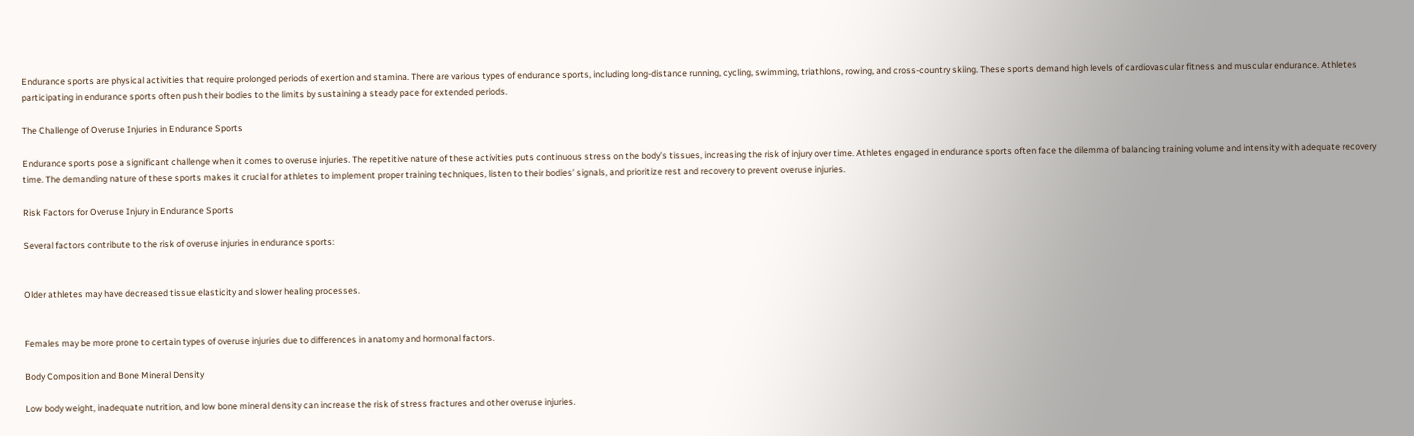Endurance sports are physical activities that require prolonged periods of exertion and stamina. There are various types of endurance sports, including long-distance running, cycling, swimming, triathlons, rowing, and cross-country skiing. These sports demand high levels of cardiovascular fitness and muscular endurance. Athletes participating in endurance sports often push their bodies to the limits by sustaining a steady pace for extended periods.

The Challenge of Overuse Injuries in Endurance Sports

Endurance sports pose a significant challenge when it comes to overuse injuries. The repetitive nature of these activities puts continuous stress on the body’s tissues, increasing the risk of injury over time. Athletes engaged in endurance sports often face the dilemma of balancing training volume and intensity with adequate recovery time. The demanding nature of these sports makes it crucial for athletes to implement proper training techniques, listen to their bodies’ signals, and prioritize rest and recovery to prevent overuse injuries.

Risk Factors for Overuse Injury in Endurance Sports

Several factors contribute to the risk of overuse injuries in endurance sports:


Older athletes may have decreased tissue elasticity and slower healing processes.


Females may be more prone to certain types of overuse injuries due to differences in anatomy and hormonal factors.

Body Composition and Bone Mineral Density

Low body weight, inadequate nutrition, and low bone mineral density can increase the risk of stress fractures and other overuse injuries.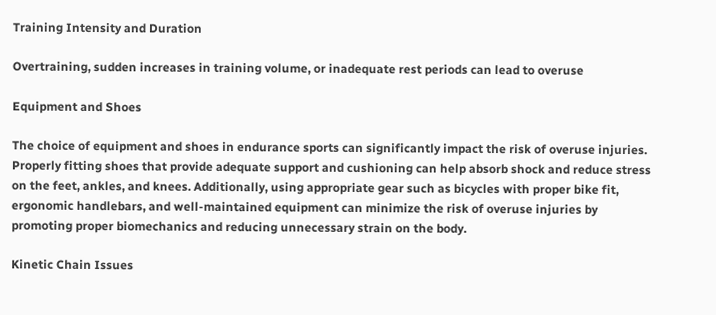Training Intensity and Duration

Overtraining, sudden increases in training volume, or inadequate rest periods can lead to overuse

Equipment and Shoes

The choice of equipment and shoes in endurance sports can significantly impact the risk of overuse injuries. Properly fitting shoes that provide adequate support and cushioning can help absorb shock and reduce stress on the feet, ankles, and knees. Additionally, using appropriate gear such as bicycles with proper bike fit, ergonomic handlebars, and well-maintained equipment can minimize the risk of overuse injuries by promoting proper biomechanics and reducing unnecessary strain on the body.

Kinetic Chain Issues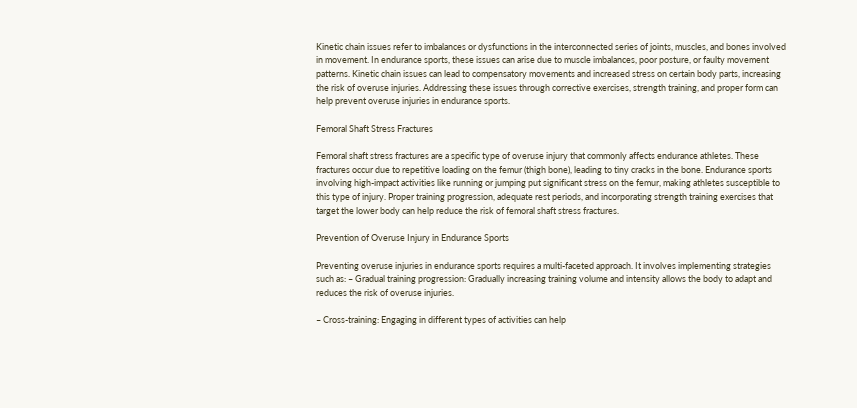Kinetic chain issues refer to imbalances or dysfunctions in the interconnected series of joints, muscles, and bones involved in movement. In endurance sports, these issues can arise due to muscle imbalances, poor posture, or faulty movement patterns. Kinetic chain issues can lead to compensatory movements and increased stress on certain body parts, increasing the risk of overuse injuries. Addressing these issues through corrective exercises, strength training, and proper form can help prevent overuse injuries in endurance sports.

Femoral Shaft Stress Fractures

Femoral shaft stress fractures are a specific type of overuse injury that commonly affects endurance athletes. These fractures occur due to repetitive loading on the femur (thigh bone), leading to tiny cracks in the bone. Endurance sports involving high-impact activities like running or jumping put significant stress on the femur, making athletes susceptible to this type of injury. Proper training progression, adequate rest periods, and incorporating strength training exercises that target the lower body can help reduce the risk of femoral shaft stress fractures.

Prevention of Overuse Injury in Endurance Sports

Preventing overuse injuries in endurance sports requires a multi-faceted approach. It involves implementing strategies such as: – Gradual training progression: Gradually increasing training volume and intensity allows the body to adapt and reduces the risk of overuse injuries.

– Cross-training: Engaging in different types of activities can help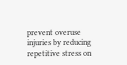prevent overuse injuries by reducing repetitive stress on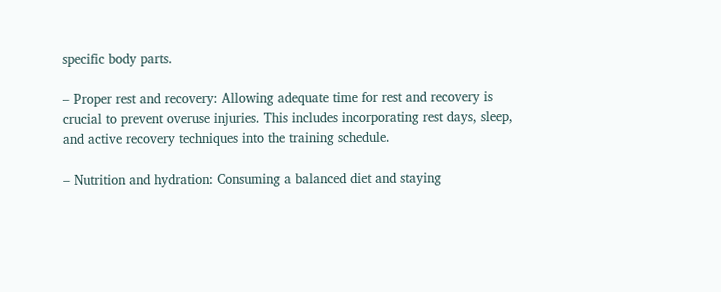specific body parts.

– Proper rest and recovery: Allowing adequate time for rest and recovery is crucial to prevent overuse injuries. This includes incorporating rest days, sleep, and active recovery techniques into the training schedule.

– Nutrition and hydration: Consuming a balanced diet and staying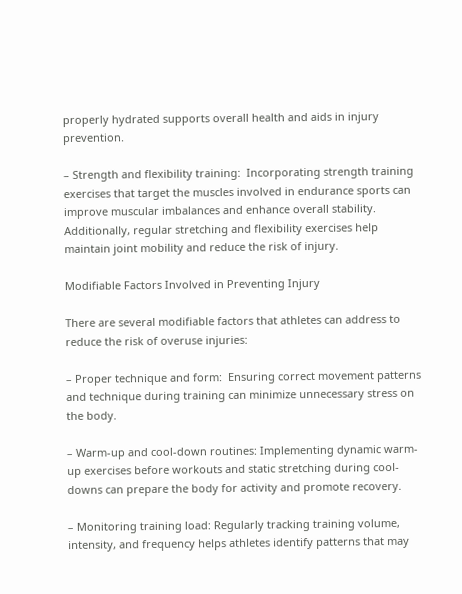properly hydrated supports overall health and aids in injury prevention.

– Strength and flexibility training:  Incorporating strength training exercises that target the muscles involved in endurance sports can improve muscular imbalances and enhance overall stability. Additionally, regular stretching and flexibility exercises help maintain joint mobility and reduce the risk of injury.

Modifiable Factors Involved in Preventing Injury

There are several modifiable factors that athletes can address to reduce the risk of overuse injuries:

– Proper technique and form:  Ensuring correct movement patterns and technique during training can minimize unnecessary stress on the body.

– Warm-up and cool-down routines: Implementing dynamic warm-up exercises before workouts and static stretching during cool-downs can prepare the body for activity and promote recovery.

– Monitoring training load: Regularly tracking training volume, intensity, and frequency helps athletes identify patterns that may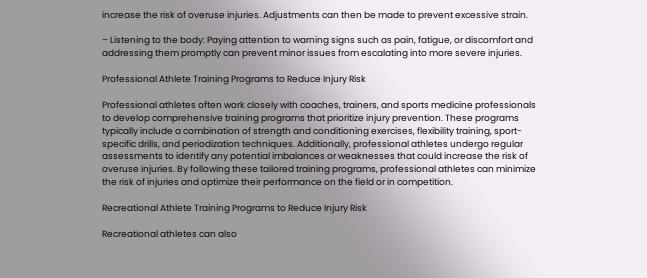increase the risk of overuse injuries. Adjustments can then be made to prevent excessive strain.

– Listening to the body: Paying attention to warning signs such as pain, fatigue, or discomfort and addressing them promptly can prevent minor issues from escalating into more severe injuries.

Professional Athlete Training Programs to Reduce Injury Risk

Professional athletes often work closely with coaches, trainers, and sports medicine professionals to develop comprehensive training programs that prioritize injury prevention. These programs typically include a combination of strength and conditioning exercises, flexibility training, sport-specific drills, and periodization techniques. Additionally, professional athletes undergo regular assessments to identify any potential imbalances or weaknesses that could increase the risk of overuse injuries. By following these tailored training programs, professional athletes can minimize the risk of injuries and optimize their performance on the field or in competition.

Recreational Athlete Training Programs to Reduce Injury Risk

Recreational athletes can also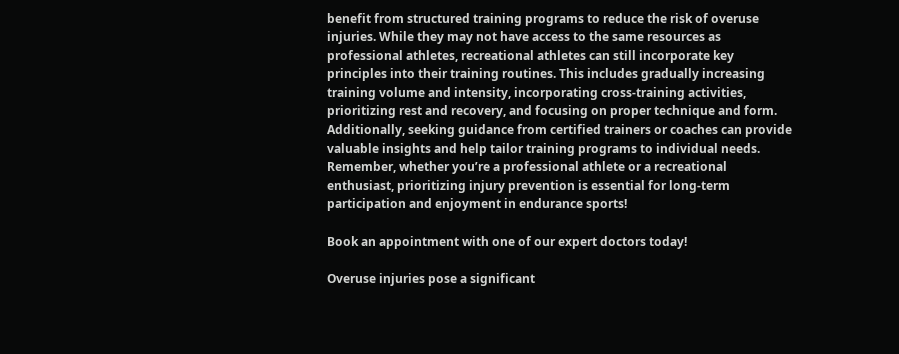benefit from structured training programs to reduce the risk of overuse injuries. While they may not have access to the same resources as professional athletes, recreational athletes can still incorporate key principles into their training routines. This includes gradually increasing training volume and intensity, incorporating cross-training activities, prioritizing rest and recovery, and focusing on proper technique and form. Additionally, seeking guidance from certified trainers or coaches can provide valuable insights and help tailor training programs to individual needs. Remember, whether you’re a professional athlete or a recreational enthusiast, prioritizing injury prevention is essential for long-term participation and enjoyment in endurance sports!

Book an appointment with one of our expert doctors today!

Overuse injuries pose a significant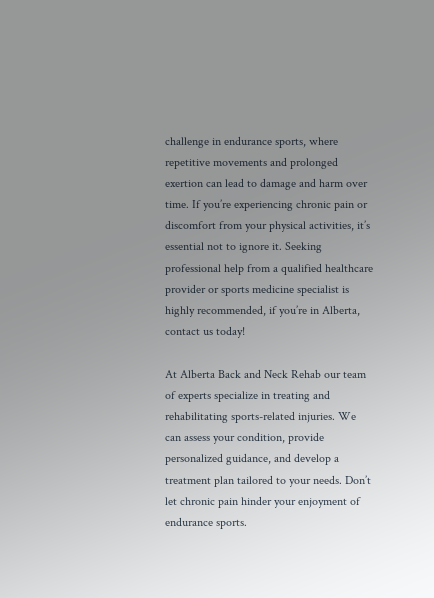challenge in endurance sports, where repetitive movements and prolonged exertion can lead to damage and harm over time. If you’re experiencing chronic pain or discomfort from your physical activities, it’s essential not to ignore it. Seeking professional help from a qualified healthcare provider or sports medicine specialist is highly recommended, if you’re in Alberta, contact us today!

At Alberta Back and Neck Rehab our team of experts specialize in treating and rehabilitating sports-related injuries. We can assess your condition, provide personalized guidance, and develop a treatment plan tailored to your needs. Don’t let chronic pain hinder your enjoyment of endurance sports.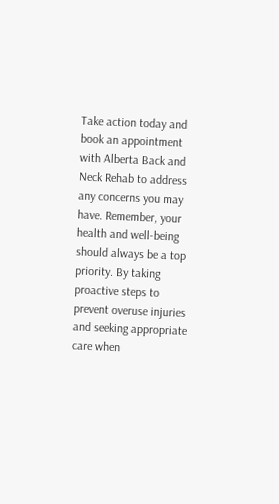Take action today and book an appointment with Alberta Back and Neck Rehab to address any concerns you may have. Remember, your health and well-being should always be a top priority. By taking proactive steps to prevent overuse injuries and seeking appropriate care when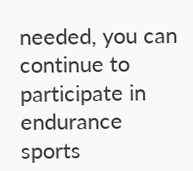needed, you can continue to participate in endurance sports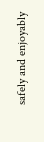safely and enjoyably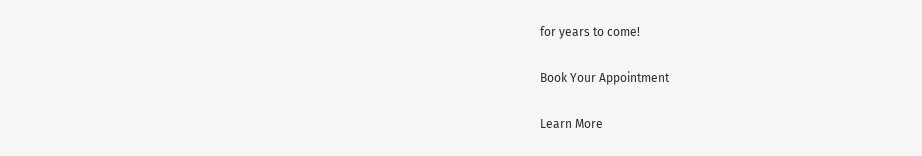for years to come!

Book Your Appointment

Learn More